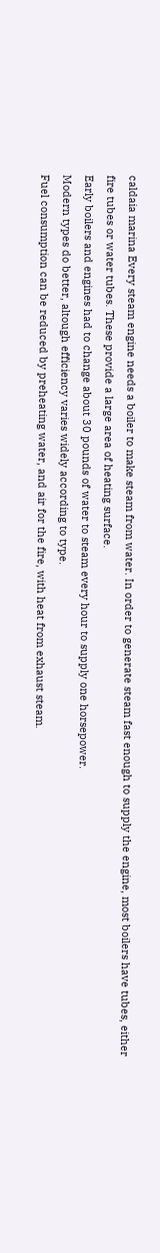caldaia marina Every steam engine needs a boiler to make steam from water. In order to generate steam fast enough to supply the engine, most boilers have tubes, either fire tubes or water tubes. These provide a large area of heating surface.
Early boilers and engines had to change about 30 pounds of water to steam every hour to supply one horsepower.
Modern types do better, altough efficiency varies widely according to type.
Fuel consumption can be reduced by preheating water, and air for the fire, with heat from exhaust steam.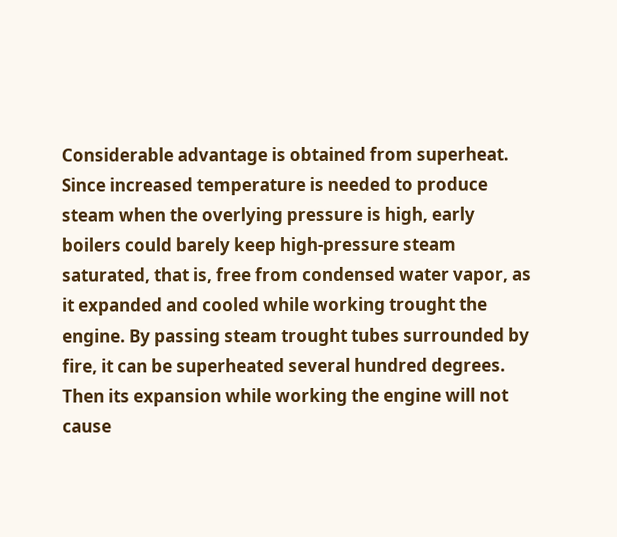Considerable advantage is obtained from superheat. Since increased temperature is needed to produce steam when the overlying pressure is high, early boilers could barely keep high-pressure steam saturated, that is, free from condensed water vapor, as it expanded and cooled while working trought the engine. By passing steam trought tubes surrounded by fire, it can be superheated several hundred degrees. Then its expansion while working the engine will not cause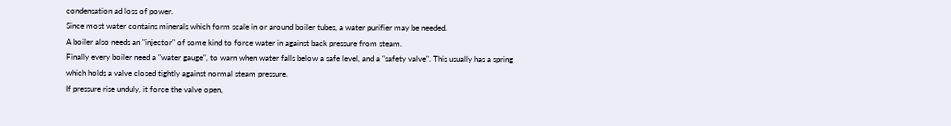condensation ad loss of power.
Since most water contains minerals which form scale in or around boiler tubes, a water purifier may be needed.
A boiler also needs an "injector" of some kind to force water in against back pressure from steam.
Finally every boiler need a "water gauge", to warn when water falls below a safe level, and a "safety valve". This usually has a spring which holds a valve closed tightly against normal steam pressure.
If pressure rise unduly, it force the valve open,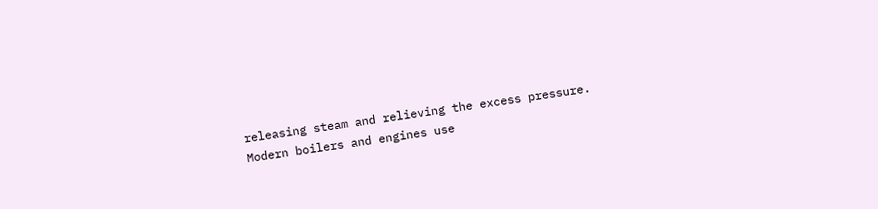releasing steam and relieving the excess pressure.
Modern boilers and engines use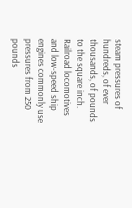steam pressures of hundreds, of ever thousands, of pounds to the square inch.
Railroad locomotives and low-speed ship engines commonly use pressures from 250 pounds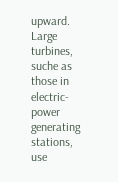upward.
Large turbines, suche as those in electric-power generating stations, use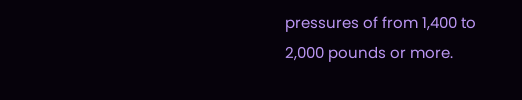pressures of from 1,400 to 2,000 pounds or more.